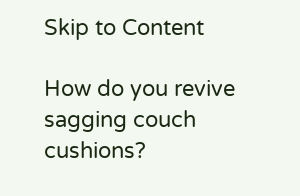Skip to Content

How do you revive sagging couch cushions?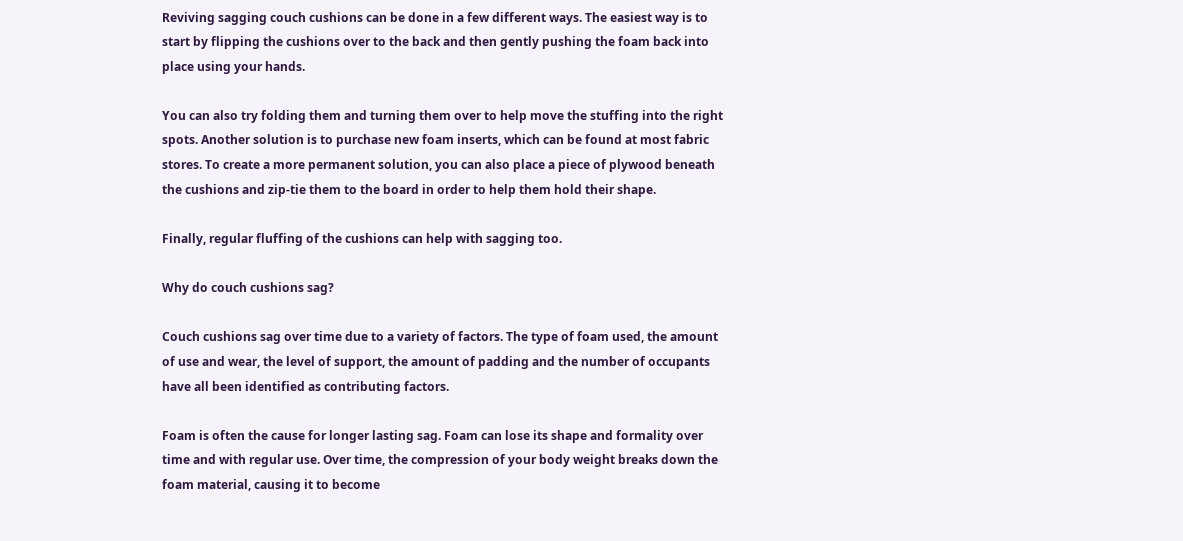Reviving sagging couch cushions can be done in a few different ways. The easiest way is to start by flipping the cushions over to the back and then gently pushing the foam back into place using your hands.

You can also try folding them and turning them over to help move the stuffing into the right spots. Another solution is to purchase new foam inserts, which can be found at most fabric stores. To create a more permanent solution, you can also place a piece of plywood beneath the cushions and zip-tie them to the board in order to help them hold their shape.

Finally, regular fluffing of the cushions can help with sagging too.

Why do couch cushions sag?

Couch cushions sag over time due to a variety of factors. The type of foam used, the amount of use and wear, the level of support, the amount of padding and the number of occupants have all been identified as contributing factors.

Foam is often the cause for longer lasting sag. Foam can lose its shape and formality over time and with regular use. Over time, the compression of your body weight breaks down the foam material, causing it to become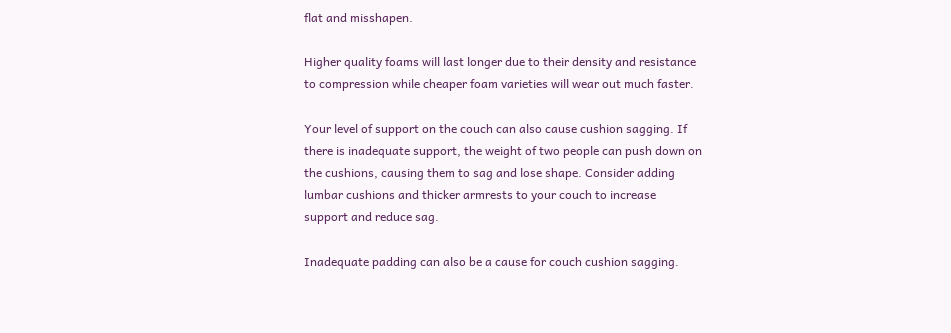flat and misshapen.

Higher quality foams will last longer due to their density and resistance to compression while cheaper foam varieties will wear out much faster.

Your level of support on the couch can also cause cushion sagging. If there is inadequate support, the weight of two people can push down on the cushions, causing them to sag and lose shape. Consider adding lumbar cushions and thicker armrests to your couch to increase support and reduce sag.

Inadequate padding can also be a cause for couch cushion sagging.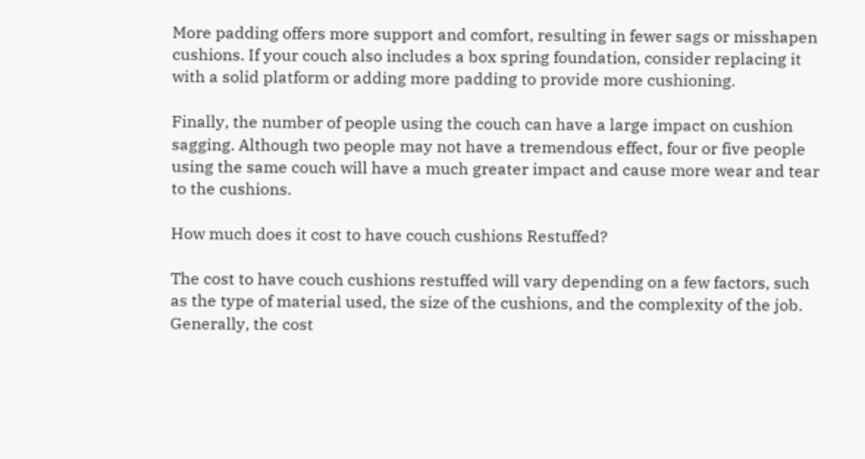More padding offers more support and comfort, resulting in fewer sags or misshapen cushions. If your couch also includes a box spring foundation, consider replacing it with a solid platform or adding more padding to provide more cushioning.

Finally, the number of people using the couch can have a large impact on cushion sagging. Although two people may not have a tremendous effect, four or five people using the same couch will have a much greater impact and cause more wear and tear to the cushions.

How much does it cost to have couch cushions Restuffed?

The cost to have couch cushions restuffed will vary depending on a few factors, such as the type of material used, the size of the cushions, and the complexity of the job. Generally, the cost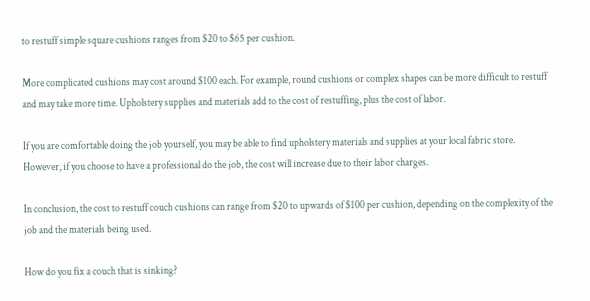to restuff simple square cushions ranges from $20 to $65 per cushion.

More complicated cushions may cost around $100 each. For example, round cushions or complex shapes can be more difficult to restuff and may take more time. Upholstery supplies and materials add to the cost of restuffing, plus the cost of labor.

If you are comfortable doing the job yourself, you may be able to find upholstery materials and supplies at your local fabric store. However, if you choose to have a professional do the job, the cost will increase due to their labor charges.

In conclusion, the cost to restuff couch cushions can range from $20 to upwards of $100 per cushion, depending on the complexity of the job and the materials being used.

How do you fix a couch that is sinking?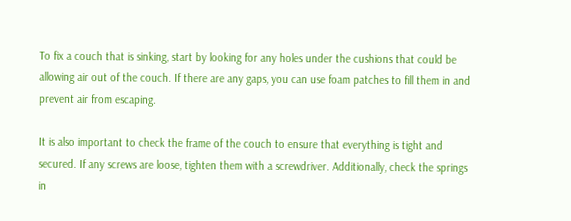To fix a couch that is sinking, start by looking for any holes under the cushions that could be allowing air out of the couch. If there are any gaps, you can use foam patches to fill them in and prevent air from escaping.

It is also important to check the frame of the couch to ensure that everything is tight and secured. If any screws are loose, tighten them with a screwdriver. Additionally, check the springs in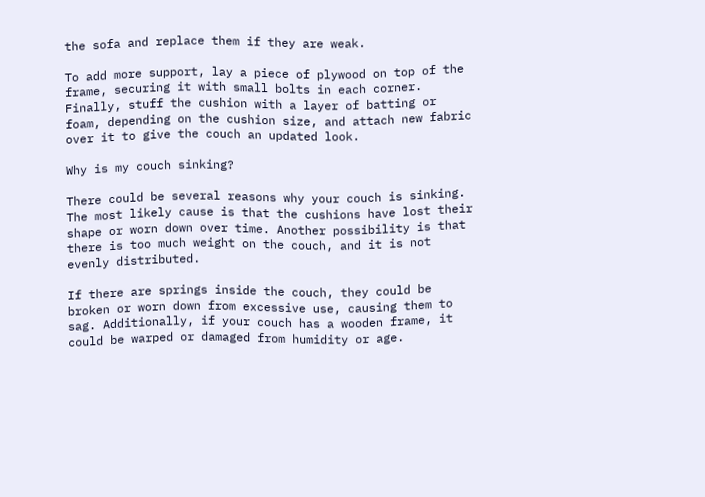the sofa and replace them if they are weak.

To add more support, lay a piece of plywood on top of the frame, securing it with small bolts in each corner. Finally, stuff the cushion with a layer of batting or foam, depending on the cushion size, and attach new fabric over it to give the couch an updated look.

Why is my couch sinking?

There could be several reasons why your couch is sinking. The most likely cause is that the cushions have lost their shape or worn down over time. Another possibility is that there is too much weight on the couch, and it is not evenly distributed.

If there are springs inside the couch, they could be broken or worn down from excessive use, causing them to sag. Additionally, if your couch has a wooden frame, it could be warped or damaged from humidity or age.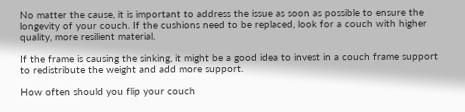No matter the cause, it is important to address the issue as soon as possible to ensure the longevity of your couch. If the cushions need to be replaced, look for a couch with higher quality, more resilient material.

If the frame is causing the sinking, it might be a good idea to invest in a couch frame support to redistribute the weight and add more support.

How often should you flip your couch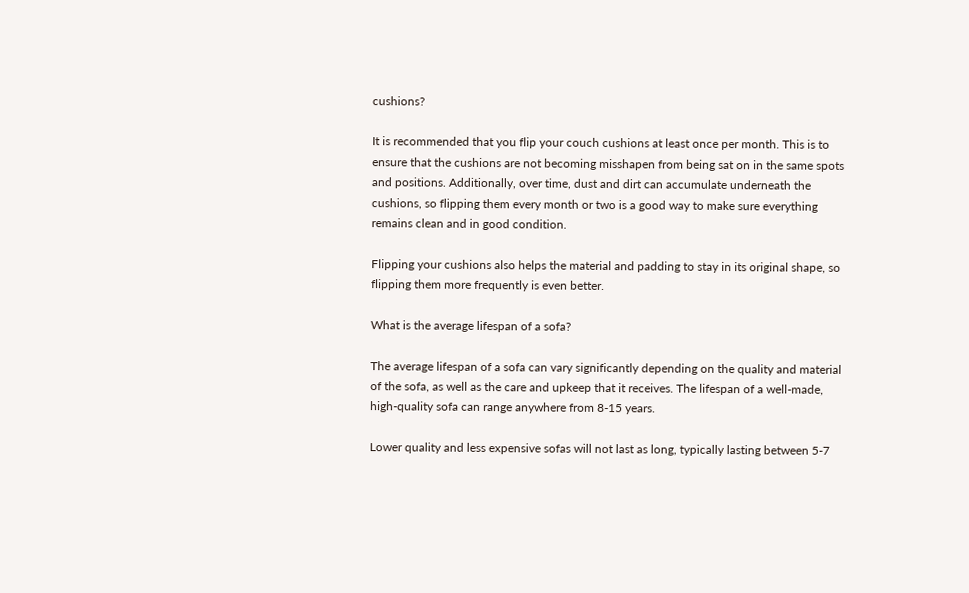cushions?

It is recommended that you flip your couch cushions at least once per month. This is to ensure that the cushions are not becoming misshapen from being sat on in the same spots and positions. Additionally, over time, dust and dirt can accumulate underneath the cushions, so flipping them every month or two is a good way to make sure everything remains clean and in good condition.

Flipping your cushions also helps the material and padding to stay in its original shape, so flipping them more frequently is even better.

What is the average lifespan of a sofa?

The average lifespan of a sofa can vary significantly depending on the quality and material of the sofa, as well as the care and upkeep that it receives. The lifespan of a well-made, high-quality sofa can range anywhere from 8-15 years.

Lower quality and less expensive sofas will not last as long, typically lasting between 5-7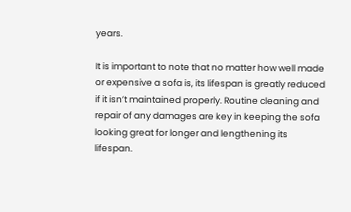years.

It is important to note that no matter how well made or expensive a sofa is, its lifespan is greatly reduced if it isn’t maintained properly. Routine cleaning and repair of any damages are key in keeping the sofa looking great for longer and lengthening its lifespan.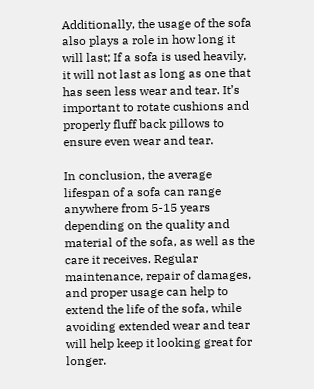Additionally, the usage of the sofa also plays a role in how long it will last; If a sofa is used heavily, it will not last as long as one that has seen less wear and tear. It’s important to rotate cushions and properly fluff back pillows to ensure even wear and tear.

In conclusion, the average lifespan of a sofa can range anywhere from 5-15 years depending on the quality and material of the sofa, as well as the care it receives. Regular maintenance, repair of damages, and proper usage can help to extend the life of the sofa, while avoiding extended wear and tear will help keep it looking great for longer.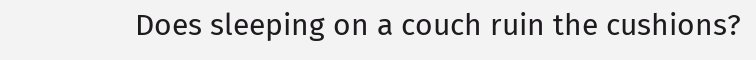Does sleeping on a couch ruin the cushions?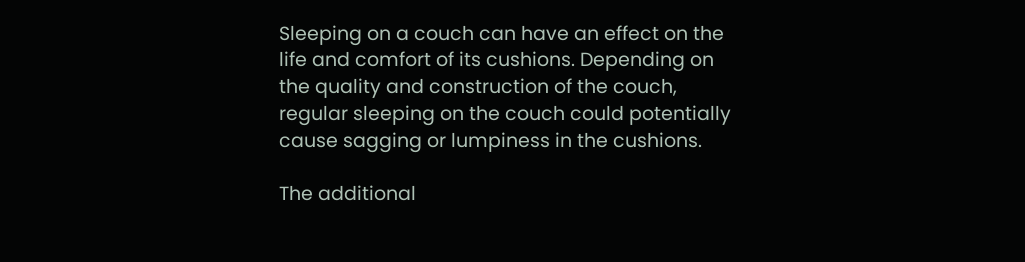Sleeping on a couch can have an effect on the life and comfort of its cushions. Depending on the quality and construction of the couch, regular sleeping on the couch could potentially cause sagging or lumpiness in the cushions.

The additional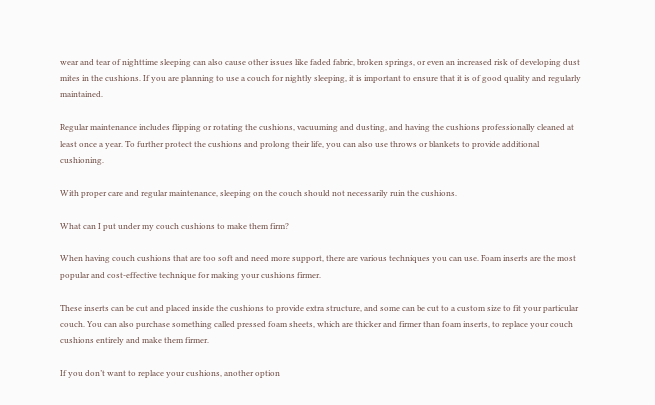wear and tear of nighttime sleeping can also cause other issues like faded fabric, broken springs, or even an increased risk of developing dust mites in the cushions. If you are planning to use a couch for nightly sleeping, it is important to ensure that it is of good quality and regularly maintained.

Regular maintenance includes flipping or rotating the cushions, vacuuming and dusting, and having the cushions professionally cleaned at least once a year. To further protect the cushions and prolong their life, you can also use throws or blankets to provide additional cushioning.

With proper care and regular maintenance, sleeping on the couch should not necessarily ruin the cushions.

What can I put under my couch cushions to make them firm?

When having couch cushions that are too soft and need more support, there are various techniques you can use. Foam inserts are the most popular and cost-effective technique for making your cushions firmer.

These inserts can be cut and placed inside the cushions to provide extra structure, and some can be cut to a custom size to fit your particular couch. You can also purchase something called pressed foam sheets, which are thicker and firmer than foam inserts, to replace your couch cushions entirely and make them firmer.

If you don’t want to replace your cushions, another option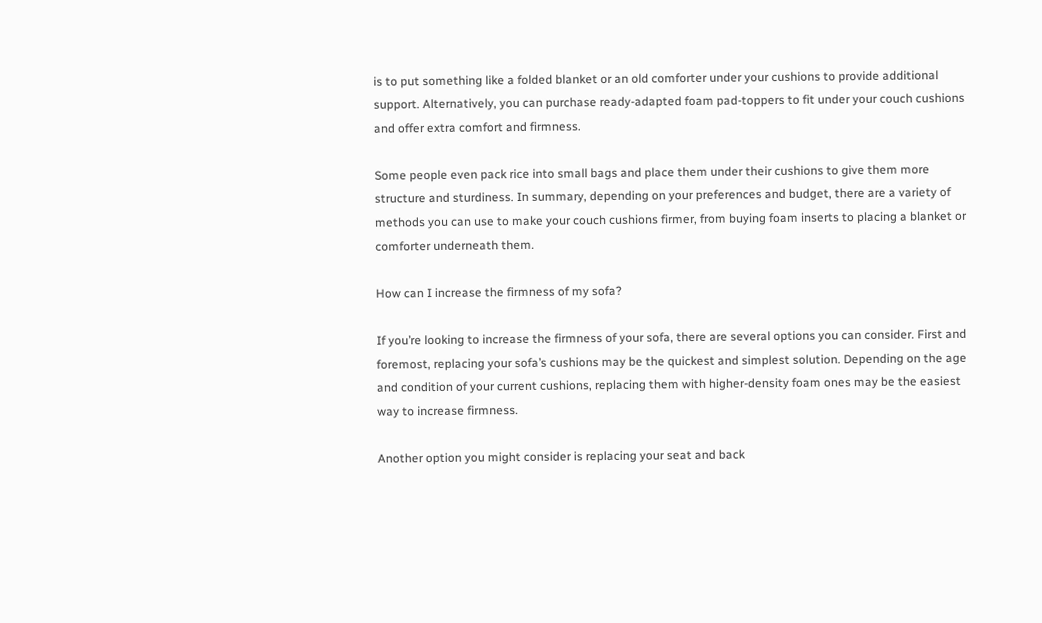is to put something like a folded blanket or an old comforter under your cushions to provide additional support. Alternatively, you can purchase ready-adapted foam pad-toppers to fit under your couch cushions and offer extra comfort and firmness.

Some people even pack rice into small bags and place them under their cushions to give them more structure and sturdiness. In summary, depending on your preferences and budget, there are a variety of methods you can use to make your couch cushions firmer, from buying foam inserts to placing a blanket or comforter underneath them.

How can I increase the firmness of my sofa?

If you’re looking to increase the firmness of your sofa, there are several options you can consider. First and foremost, replacing your sofa’s cushions may be the quickest and simplest solution. Depending on the age and condition of your current cushions, replacing them with higher-density foam ones may be the easiest way to increase firmness.

Another option you might consider is replacing your seat and back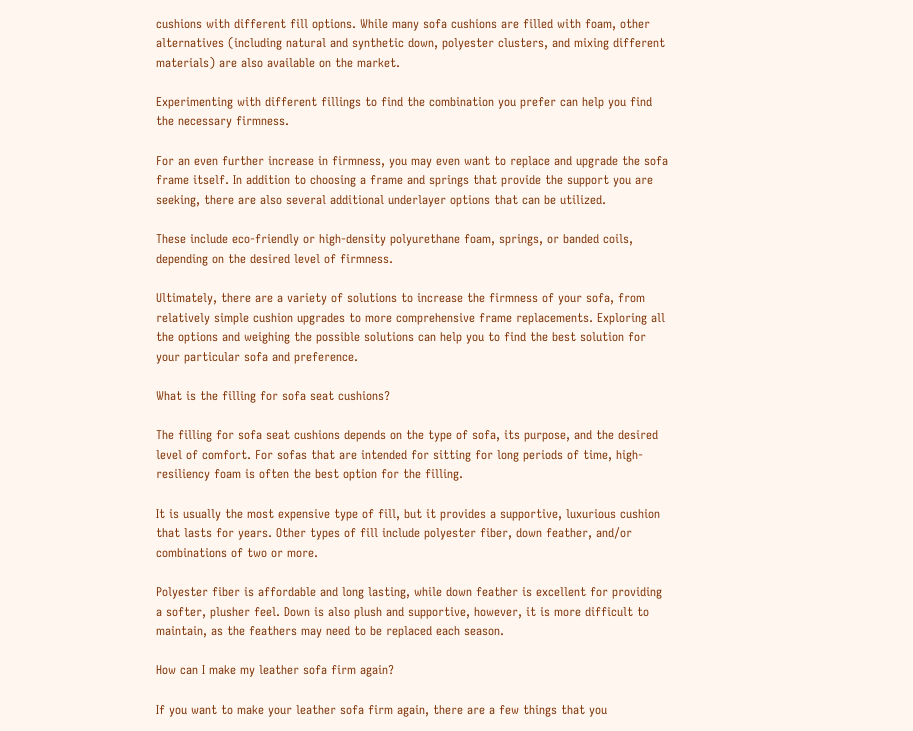cushions with different fill options. While many sofa cushions are filled with foam, other alternatives (including natural and synthetic down, polyester clusters, and mixing different materials) are also available on the market.

Experimenting with different fillings to find the combination you prefer can help you find the necessary firmness.

For an even further increase in firmness, you may even want to replace and upgrade the sofa frame itself. In addition to choosing a frame and springs that provide the support you are seeking, there are also several additional underlayer options that can be utilized.

These include eco-friendly or high-density polyurethane foam, springs, or banded coils, depending on the desired level of firmness.

Ultimately, there are a variety of solutions to increase the firmness of your sofa, from relatively simple cushion upgrades to more comprehensive frame replacements. Exploring all the options and weighing the possible solutions can help you to find the best solution for your particular sofa and preference.

What is the filling for sofa seat cushions?

The filling for sofa seat cushions depends on the type of sofa, its purpose, and the desired level of comfort. For sofas that are intended for sitting for long periods of time, high-resiliency foam is often the best option for the filling.

It is usually the most expensive type of fill, but it provides a supportive, luxurious cushion that lasts for years. Other types of fill include polyester fiber, down feather, and/or combinations of two or more.

Polyester fiber is affordable and long lasting, while down feather is excellent for providing a softer, plusher feel. Down is also plush and supportive, however, it is more difficult to maintain, as the feathers may need to be replaced each season.

How can I make my leather sofa firm again?

If you want to make your leather sofa firm again, there are a few things that you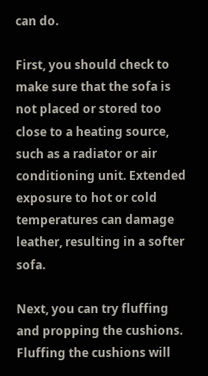can do.

First, you should check to make sure that the sofa is not placed or stored too close to a heating source, such as a radiator or air conditioning unit. Extended exposure to hot or cold temperatures can damage leather, resulting in a softer sofa.

Next, you can try fluffing and propping the cushions. Fluffing the cushions will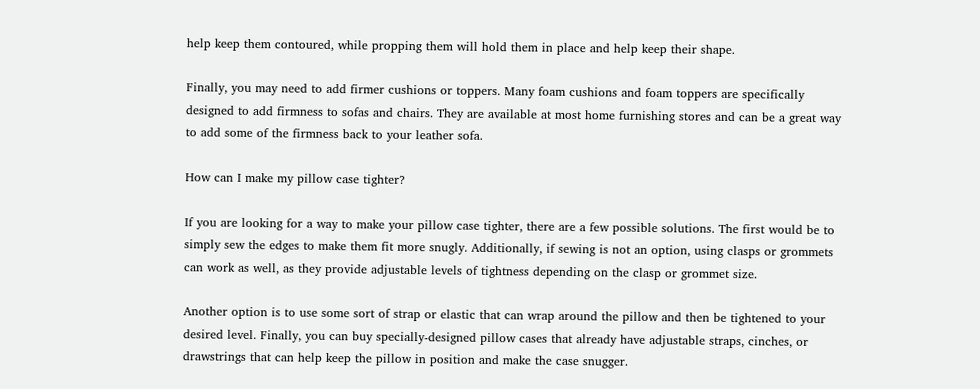help keep them contoured, while propping them will hold them in place and help keep their shape.

Finally, you may need to add firmer cushions or toppers. Many foam cushions and foam toppers are specifically designed to add firmness to sofas and chairs. They are available at most home furnishing stores and can be a great way to add some of the firmness back to your leather sofa.

How can I make my pillow case tighter?

If you are looking for a way to make your pillow case tighter, there are a few possible solutions. The first would be to simply sew the edges to make them fit more snugly. Additionally, if sewing is not an option, using clasps or grommets can work as well, as they provide adjustable levels of tightness depending on the clasp or grommet size.

Another option is to use some sort of strap or elastic that can wrap around the pillow and then be tightened to your desired level. Finally, you can buy specially-designed pillow cases that already have adjustable straps, cinches, or drawstrings that can help keep the pillow in position and make the case snugger.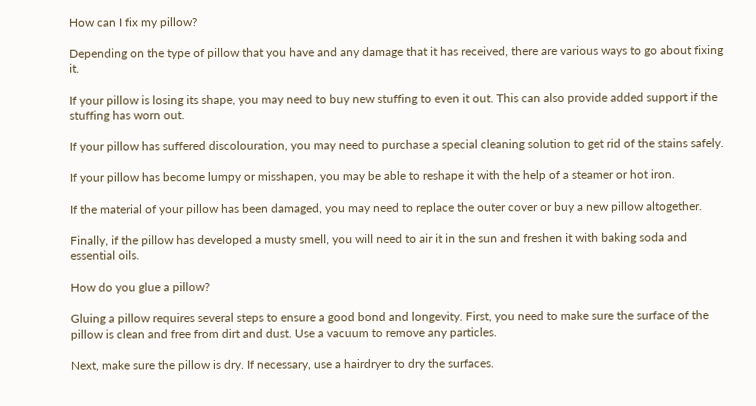How can I fix my pillow?

Depending on the type of pillow that you have and any damage that it has received, there are various ways to go about fixing it.

If your pillow is losing its shape, you may need to buy new stuffing to even it out. This can also provide added support if the stuffing has worn out.

If your pillow has suffered discolouration, you may need to purchase a special cleaning solution to get rid of the stains safely.

If your pillow has become lumpy or misshapen, you may be able to reshape it with the help of a steamer or hot iron.

If the material of your pillow has been damaged, you may need to replace the outer cover or buy a new pillow altogether.

Finally, if the pillow has developed a musty smell, you will need to air it in the sun and freshen it with baking soda and essential oils.

How do you glue a pillow?

Gluing a pillow requires several steps to ensure a good bond and longevity. First, you need to make sure the surface of the pillow is clean and free from dirt and dust. Use a vacuum to remove any particles.

Next, make sure the pillow is dry. If necessary, use a hairdryer to dry the surfaces.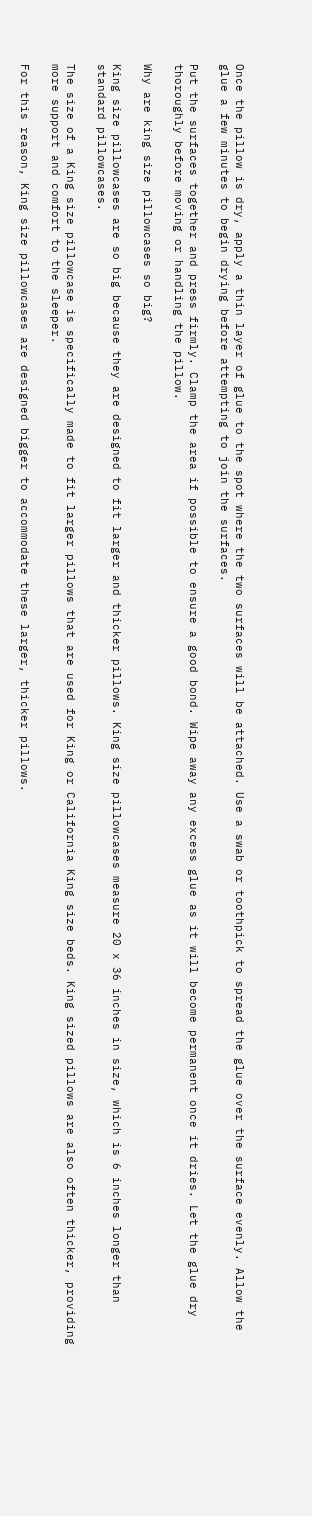Once the pillow is dry, apply a thin layer of glue to the spot where the two surfaces will be attached. Use a swab or toothpick to spread the glue over the surface evenly. Allow the glue a few minutes to begin drying before attempting to join the surfaces.

Put the surfaces together and press firmly. Clamp the area if possible to ensure a good bond. Wipe away any excess glue as it will become permanent once it dries. Let the glue dry thoroughly before moving or handling the pillow.

Why are king size pillowcases so big?

King size pillowcases are so big because they are designed to fit larger and thicker pillows. King size pillowcases measure 20 x 36 inches in size, which is 6 inches longer than standard pillowcases.

The size of a King size pillowcase is specifically made to fit larger pillows that are used for King or California King size beds. King sized pillows are also often thicker, providing more support and comfort to the sleeper.

For this reason, King size pillowcases are designed bigger to accommodate these larger, thicker pillows.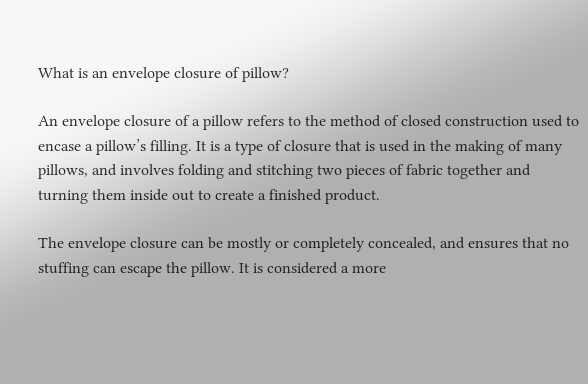What is an envelope closure of pillow?

An envelope closure of a pillow refers to the method of closed construction used to encase a pillow’s filling. It is a type of closure that is used in the making of many pillows, and involves folding and stitching two pieces of fabric together and turning them inside out to create a finished product.

The envelope closure can be mostly or completely concealed, and ensures that no stuffing can escape the pillow. It is considered a more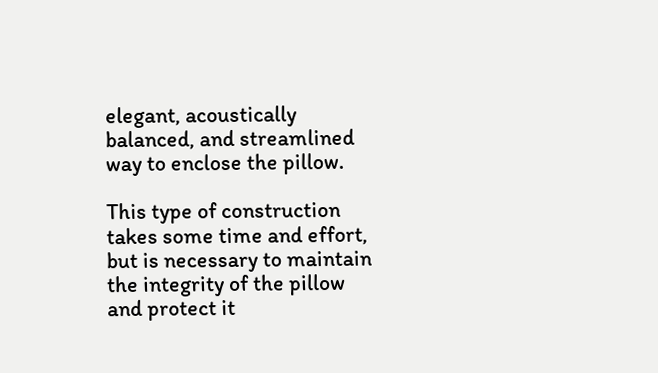elegant, acoustically balanced, and streamlined way to enclose the pillow.

This type of construction takes some time and effort, but is necessary to maintain the integrity of the pillow and protect it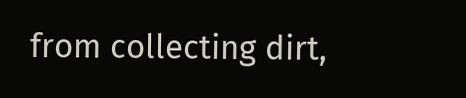from collecting dirt,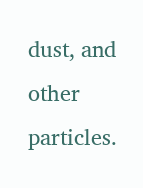dust, and other particles.